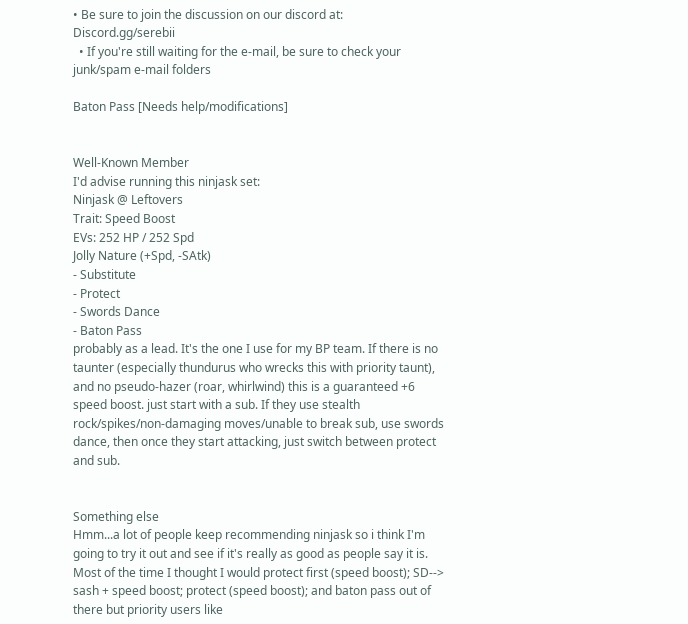• Be sure to join the discussion on our discord at: Discord.gg/serebii
  • If you're still waiting for the e-mail, be sure to check your junk/spam e-mail folders

Baton Pass [Needs help/modifications]


Well-Known Member
I'd advise running this ninjask set:
Ninjask @ Leftovers
Trait: Speed Boost
EVs: 252 HP / 252 Spd
Jolly Nature (+Spd, -SAtk)
- Substitute
- Protect
- Swords Dance
- Baton Pass
probably as a lead. It's the one I use for my BP team. If there is no taunter (especially thundurus who wrecks this with priority taunt), and no pseudo-hazer (roar, whirlwind) this is a guaranteed +6 speed boost. just start with a sub. If they use stealth rock/spikes/non-damaging moves/unable to break sub, use swords dance, then once they start attacking, just switch between protect and sub.


Something else
Hmm...a lot of people keep recommending ninjask so i think I'm going to try it out and see if it's really as good as people say it is. Most of the time I thought I would protect first (speed boost); SD--> sash + speed boost; protect (speed boost); and baton pass out of there but priority users like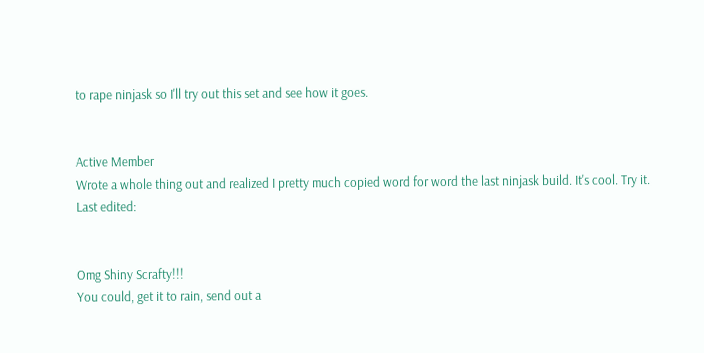to rape ninjask so I'll try out this set and see how it goes.


Active Member
Wrote a whole thing out and realized I pretty much copied word for word the last ninjask build. It's cool. Try it.
Last edited:


Omg Shiny Scrafty!!!
You could, get it to rain, send out a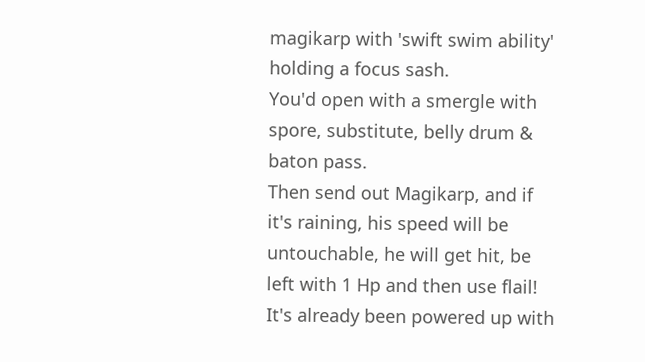magikarp with 'swift swim ability' holding a focus sash.
You'd open with a smergle with spore, substitute, belly drum & baton pass.
Then send out Magikarp, and if it's raining, his speed will be untouchable, he will get hit, be left with 1 Hp and then use flail!
It's already been powered up with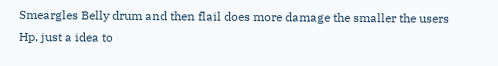Smeargles Belly drum and then flail does more damage the smaller the users Hp, just a idea to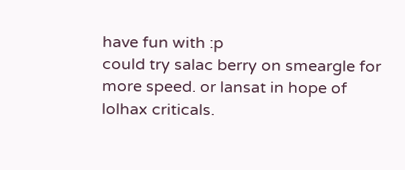have fun with :p
could try salac berry on smeargle for more speed. or lansat in hope of lolhax criticals.